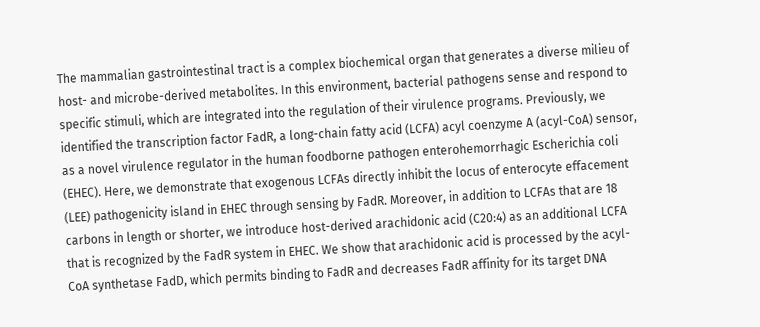The mammalian gastrointestinal tract is a complex biochemical organ that generates a diverse milieu of host- and microbe-derived metabolites. In this environment, bacterial pathogens sense and respond to specific stimuli, which are integrated into the regulation of their virulence programs. Previously, we identified the transcription factor FadR, a long-chain fatty acid (LCFA) acyl coenzyme A (acyl-CoA) sensor, as a novel virulence regulator in the human foodborne pathogen enterohemorrhagic Escherichia coli (EHEC). Here, we demonstrate that exogenous LCFAs directly inhibit the locus of enterocyte effacement (LEE) pathogenicity island in EHEC through sensing by FadR. Moreover, in addition to LCFAs that are 18 carbons in length or shorter, we introduce host-derived arachidonic acid (C20:4) as an additional LCFA that is recognized by the FadR system in EHEC. We show that arachidonic acid is processed by the acyl-CoA synthetase FadD, which permits binding to FadR and decreases FadR affinity for its target DNA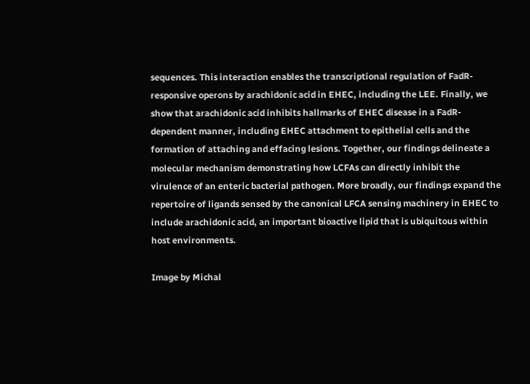sequences. This interaction enables the transcriptional regulation of FadR-responsive operons by arachidonic acid in EHEC, including the LEE. Finally, we show that arachidonic acid inhibits hallmarks of EHEC disease in a FadR-dependent manner, including EHEC attachment to epithelial cells and the formation of attaching and effacing lesions. Together, our findings delineate a molecular mechanism demonstrating how LCFAs can directly inhibit the virulence of an enteric bacterial pathogen. More broadly, our findings expand the repertoire of ligands sensed by the canonical LFCA sensing machinery in EHEC to include arachidonic acid, an important bioactive lipid that is ubiquitous within host environments.

Image by Michal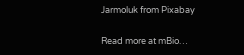Jarmoluk from Pixabay

Read more at mBio…